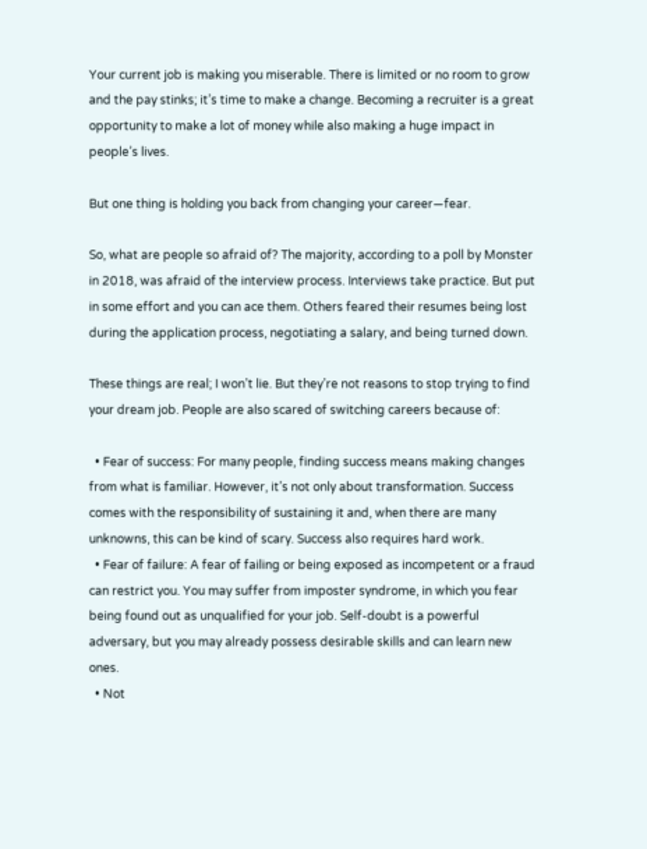Your current job is making you miserable. There is limited or no room to grow and the pay stinks; it’s time to make a change. Becoming a recruiter is a great opportunity to make a lot of money while also making a huge impact in people’s lives.

But one thing is holding you back from changing your career—fear.

So, what are people so afraid of? The majority, according to a poll by Monster in 2018, was afraid of the interview process. Interviews take practice. But put in some effort and you can ace them. Others feared their resumes being lost during the application process, negotiating a salary, and being turned down.

These things are real; I won’t lie. But they’re not reasons to stop trying to find your dream job. People are also scared of switching careers because of:

  • Fear of success: For many people, finding success means making changes from what is familiar. However, it’s not only about transformation. Success comes with the responsibility of sustaining it and, when there are many unknowns, this can be kind of scary. Success also requires hard work.
  • Fear of failure: A fear of failing or being exposed as incompetent or a fraud can restrict you. You may suffer from imposter syndrome, in which you fear being found out as unqualified for your job. Self-doubt is a powerful adversary, but you may already possess desirable skills and can learn new ones.
  • Not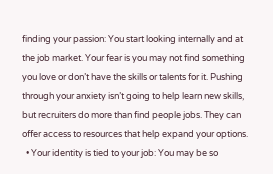finding your passion: You start looking internally and at the job market. Your fear is you may not find something you love or don’t have the skills or talents for it. Pushing through your anxiety isn’t going to help learn new skills, but recruiters do more than find people jobs. They can offer access to resources that help expand your options.
  • Your identity is tied to your job: You may be so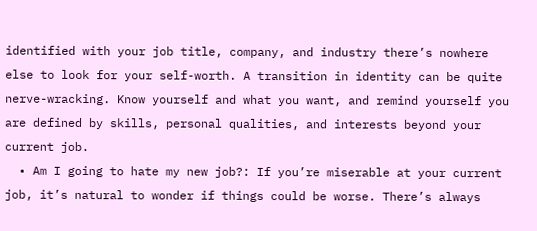identified with your job title, company, and industry there’s nowhere else to look for your self-worth. A transition in identity can be quite nerve-wracking. Know yourself and what you want, and remind yourself you are defined by skills, personal qualities, and interests beyond your current job.
  • Am I going to hate my new job?: If you’re miserable at your current job, it’s natural to wonder if things could be worse. There’s always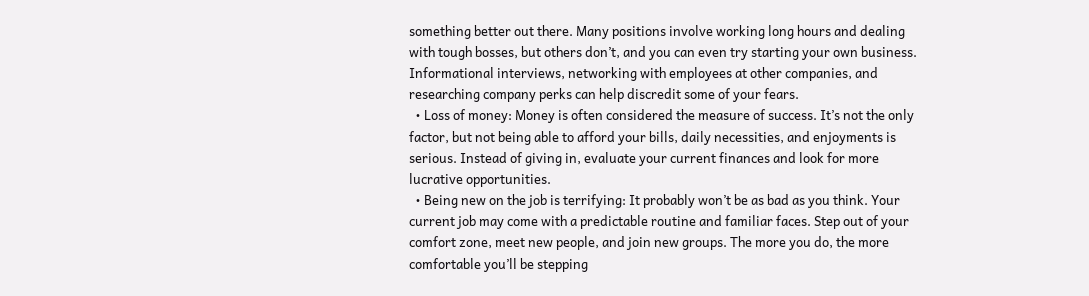something better out there. Many positions involve working long hours and dealing with tough bosses, but others don’t, and you can even try starting your own business. Informational interviews, networking with employees at other companies, and researching company perks can help discredit some of your fears.
  • Loss of money: Money is often considered the measure of success. It’s not the only factor, but not being able to afford your bills, daily necessities, and enjoyments is serious. Instead of giving in, evaluate your current finances and look for more lucrative opportunities.
  • Being new on the job is terrifying: It probably won’t be as bad as you think. Your current job may come with a predictable routine and familiar faces. Step out of your comfort zone, meet new people, and join new groups. The more you do, the more comfortable you’ll be stepping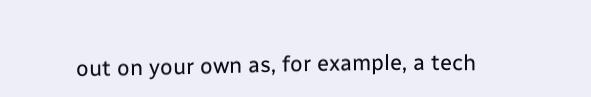out on your own as, for example, a tech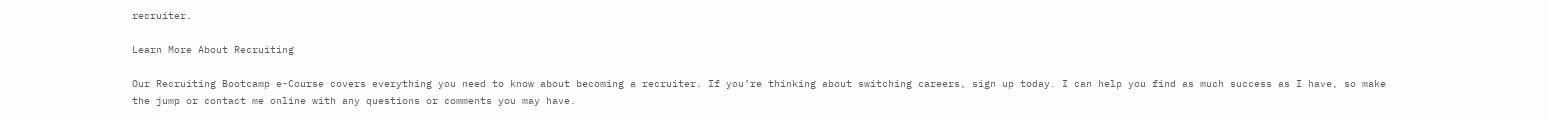recruiter.

Learn More About Recruiting

Our Recruiting Bootcamp e-Course covers everything you need to know about becoming a recruiter. If you’re thinking about switching careers, sign up today. I can help you find as much success as I have, so make the jump or contact me online with any questions or comments you may have.